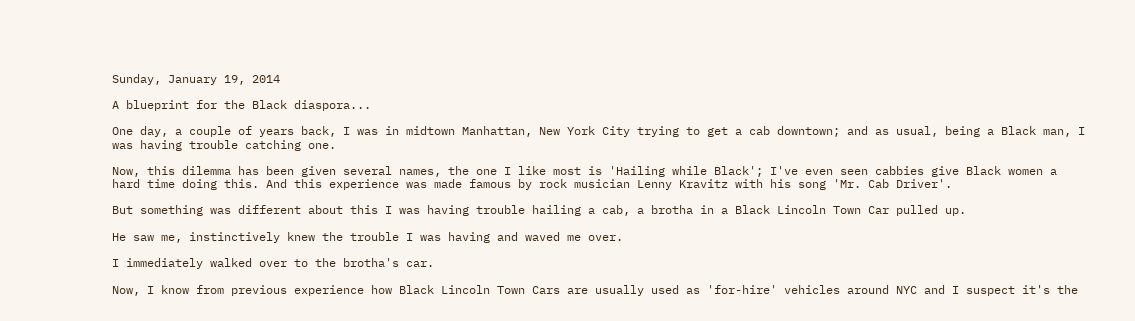Sunday, January 19, 2014

A blueprint for the Black diaspora...

One day, a couple of years back, I was in midtown Manhattan, New York City trying to get a cab downtown; and as usual, being a Black man, I was having trouble catching one.

Now, this dilemma has been given several names, the one I like most is 'Hailing while Black'; I've even seen cabbies give Black women a hard time doing this. And this experience was made famous by rock musician Lenny Kravitz with his song 'Mr. Cab Driver'.

But something was different about this I was having trouble hailing a cab, a brotha in a Black Lincoln Town Car pulled up.

He saw me, instinctively knew the trouble I was having and waved me over.

I immediately walked over to the brotha's car.

Now, I know from previous experience how Black Lincoln Town Cars are usually used as 'for-hire' vehicles around NYC and I suspect it's the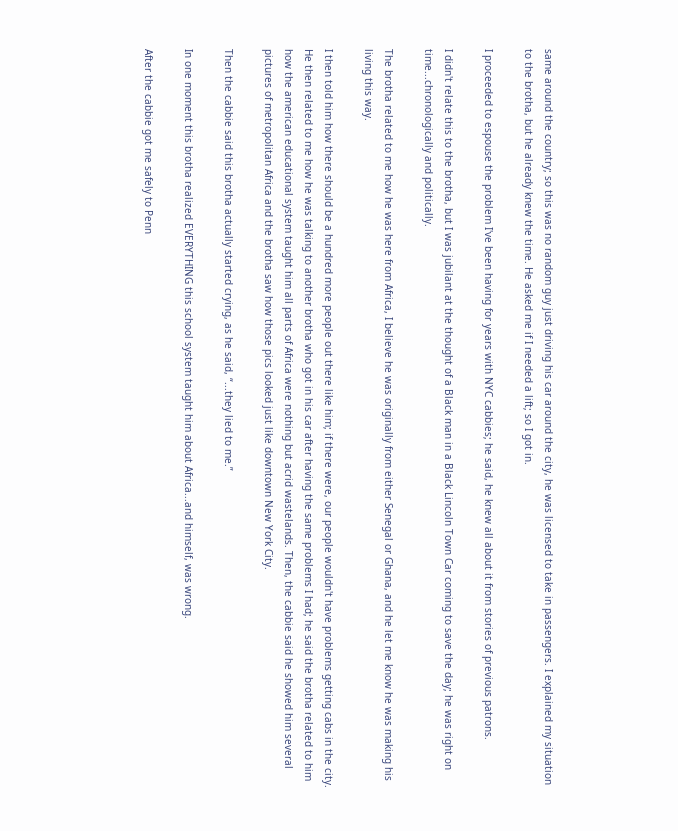same around the country; so this was no random guy just driving his car around the city, he was licensed to take in passengers. I explained my situation to the brotha, but he already knew the time. He asked me if I needed a lift; so I got in.

I proceeded to espouse the problem I've been having for years with NYC cabbies; he said, he knew all about it from stories of previous patrons.

I didn't relate this to the brotha, but I was jubilant at the thought of a Black man in a Black Lincoln Town Car coming to save the day; he was right on time...chronologically and politically.

The brotha related to me how he was here from Africa, I believe he was originally from either Senegal or Ghana, and he let me know he was making his living this way.

I then told him how there should be a hundred more people out there like him; if there were, our people wouldn't have problems getting cabs in the city. He then related to me how he was talking to another brotha who got in his car after having the same problems I had; he said the brotha related to him how the american educational system taught him all parts of Africa were nothing but acrid wastelands. Then, the cabbie said he showed him several pictures of metropolitan Africa and the brotha saw how those pics looked just like downtown New York City.

Then the cabbie said this brotha actually started crying, as he said, “...they lied to me.”

In one moment this brotha realized EVERYTHING this school system taught him about Africa...and himself, was wrong.

After the cabbie got me safely to Penn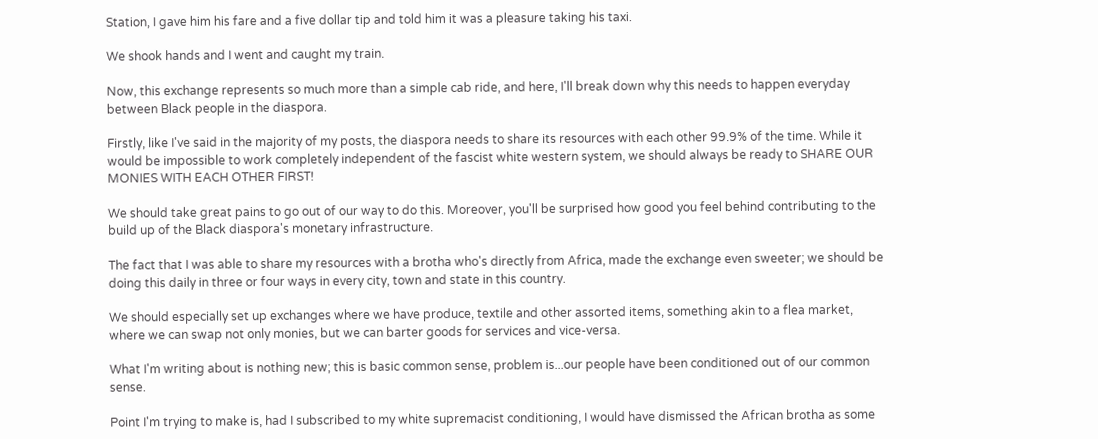Station, I gave him his fare and a five dollar tip and told him it was a pleasure taking his taxi.

We shook hands and I went and caught my train.

Now, this exchange represents so much more than a simple cab ride, and here, I'll break down why this needs to happen everyday between Black people in the diaspora.

Firstly, like I've said in the majority of my posts, the diaspora needs to share its resources with each other 99.9% of the time. While it would be impossible to work completely independent of the fascist white western system, we should always be ready to SHARE OUR MONIES WITH EACH OTHER FIRST!

We should take great pains to go out of our way to do this. Moreover, you'll be surprised how good you feel behind contributing to the build up of the Black diaspora's monetary infrastructure.

The fact that I was able to share my resources with a brotha who's directly from Africa, made the exchange even sweeter; we should be doing this daily in three or four ways in every city, town and state in this country.

We should especially set up exchanges where we have produce, textile and other assorted items, something akin to a flea market, where we can swap not only monies, but we can barter goods for services and vice-versa.

What I'm writing about is nothing new; this is basic common sense, problem is...our people have been conditioned out of our common sense.

Point I'm trying to make is, had I subscribed to my white supremacist conditioning, I would have dismissed the African brotha as some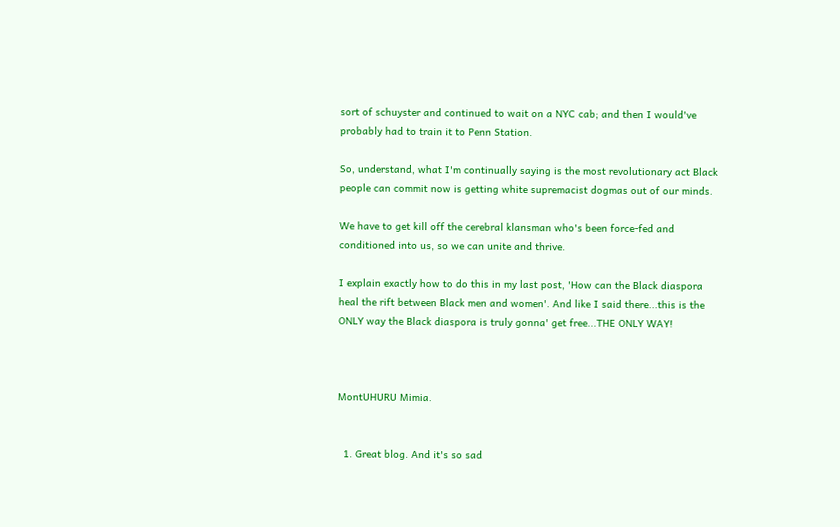sort of schuyster and continued to wait on a NYC cab; and then I would've probably had to train it to Penn Station.

So, understand, what I'm continually saying is the most revolutionary act Black people can commit now is getting white supremacist dogmas out of our minds.

We have to get kill off the cerebral klansman who's been force-fed and conditioned into us, so we can unite and thrive.

I explain exactly how to do this in my last post, 'How can the Black diaspora heal the rift between Black men and women'. And like I said there...this is the ONLY way the Black diaspora is truly gonna' get free...THE ONLY WAY!



MontUHURU Mimia.


  1. Great blog. And it's so sad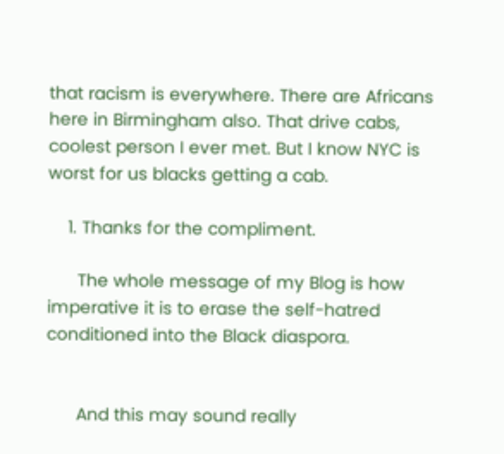that racism is everywhere. There are Africans here in Birmingham also. That drive cabs, coolest person I ever met. But I know NYC is worst for us blacks getting a cab.

    1. Thanks for the compliment.

      The whole message of my Blog is how imperative it is to erase the self-hatred conditioned into the Black diaspora.


      And this may sound really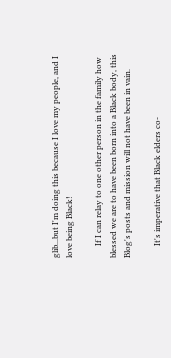glib...but I'm doing this because I love my people, and I love being Black!

      If I can relay to one other person in the family how blessed we are to have been born into a Black body, this Blog's posts and mission will not have been in vain.

      It's imperative that Black elders co-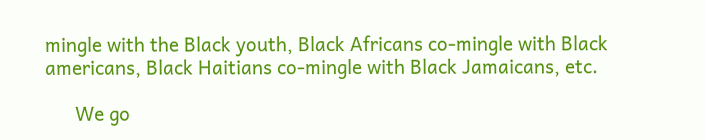mingle with the Black youth, Black Africans co-mingle with Black americans, Black Haitians co-mingle with Black Jamaicans, etc.

      We go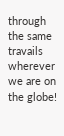through the same travails wherever we are on the globe!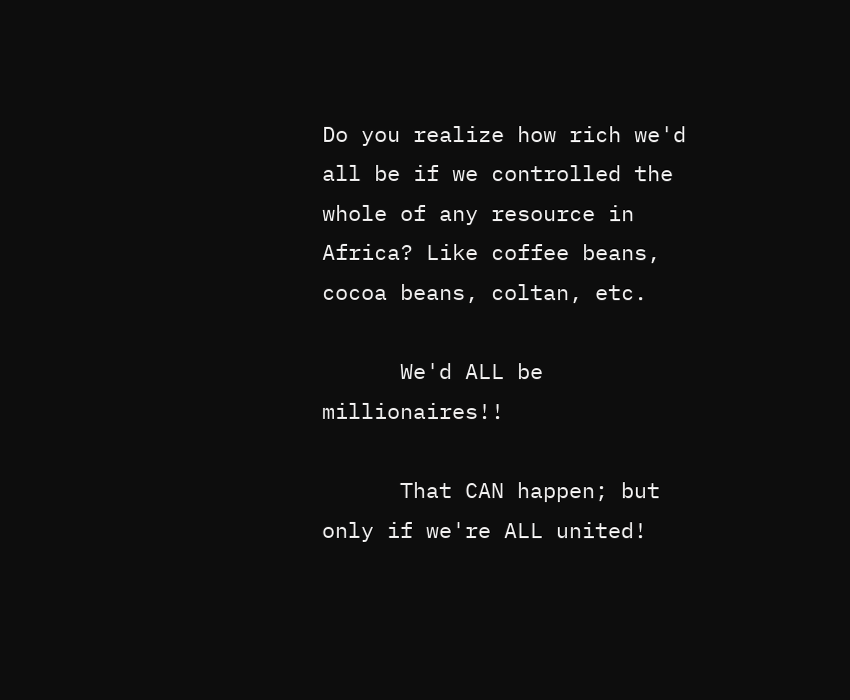Do you realize how rich we'd all be if we controlled the whole of any resource in Africa? Like coffee beans, cocoa beans, coltan, etc.

      We'd ALL be millionaires!!

      That CAN happen; but only if we're ALL united!